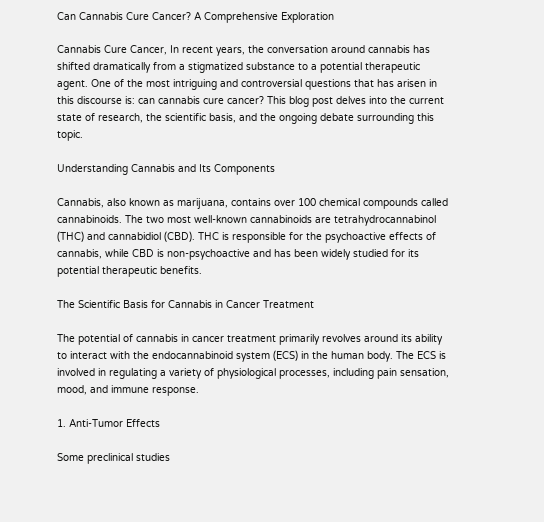Can Cannabis Cure Cancer? A Comprehensive Exploration

Cannabis Cure Cancer, In recent years, the conversation around cannabis has shifted dramatically from a stigmatized substance to a potential therapeutic agent. One of the most intriguing and controversial questions that has arisen in this discourse is: can cannabis cure cancer? This blog post delves into the current state of research, the scientific basis, and the ongoing debate surrounding this topic.

Understanding Cannabis and Its Components

Cannabis, also known as marijuana, contains over 100 chemical compounds called cannabinoids. The two most well-known cannabinoids are tetrahydrocannabinol (THC) and cannabidiol (CBD). THC is responsible for the psychoactive effects of cannabis, while CBD is non-psychoactive and has been widely studied for its potential therapeutic benefits.

The Scientific Basis for Cannabis in Cancer Treatment

The potential of cannabis in cancer treatment primarily revolves around its ability to interact with the endocannabinoid system (ECS) in the human body. The ECS is involved in regulating a variety of physiological processes, including pain sensation, mood, and immune response.

1. Anti-Tumor Effects

Some preclinical studies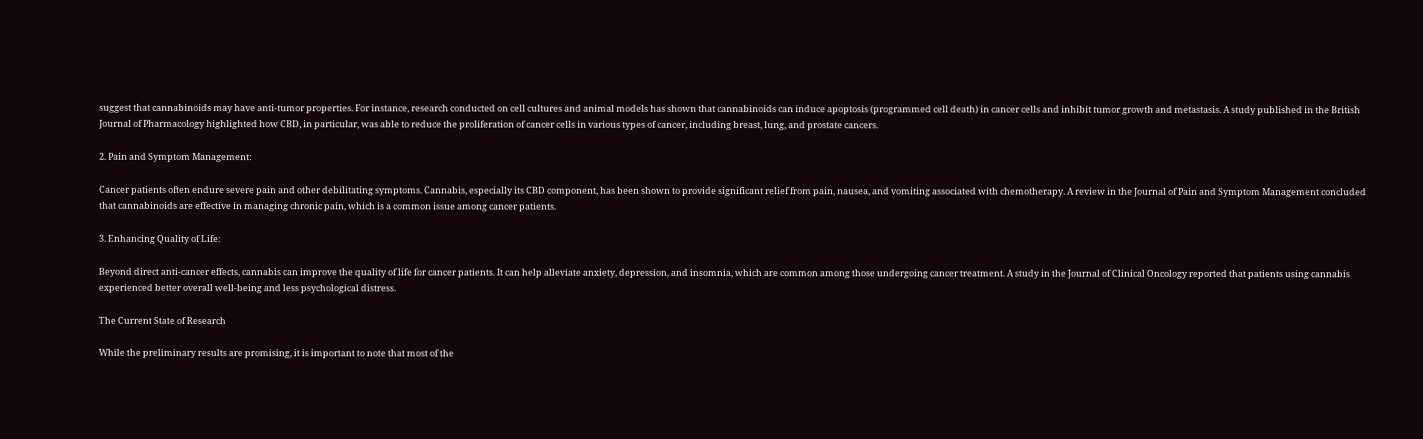suggest that cannabinoids may have anti-tumor properties. For instance, research conducted on cell cultures and animal models has shown that cannabinoids can induce apoptosis (programmed cell death) in cancer cells and inhibit tumor growth and metastasis. A study published in the British Journal of Pharmacology highlighted how CBD, in particular, was able to reduce the proliferation of cancer cells in various types of cancer, including breast, lung, and prostate cancers.

2. Pain and Symptom Management:

Cancer patients often endure severe pain and other debilitating symptoms. Cannabis, especially its CBD component, has been shown to provide significant relief from pain, nausea, and vomiting associated with chemotherapy. A review in the Journal of Pain and Symptom Management concluded that cannabinoids are effective in managing chronic pain, which is a common issue among cancer patients.

3. Enhancing Quality of Life:

Beyond direct anti-cancer effects, cannabis can improve the quality of life for cancer patients. It can help alleviate anxiety, depression, and insomnia, which are common among those undergoing cancer treatment. A study in the Journal of Clinical Oncology reported that patients using cannabis experienced better overall well-being and less psychological distress.

The Current State of Research

While the preliminary results are promising, it is important to note that most of the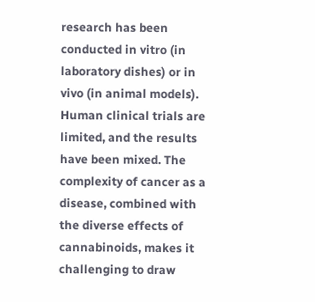research has been conducted in vitro (in laboratory dishes) or in vivo (in animal models). Human clinical trials are limited, and the results have been mixed. The complexity of cancer as a disease, combined with the diverse effects of cannabinoids, makes it challenging to draw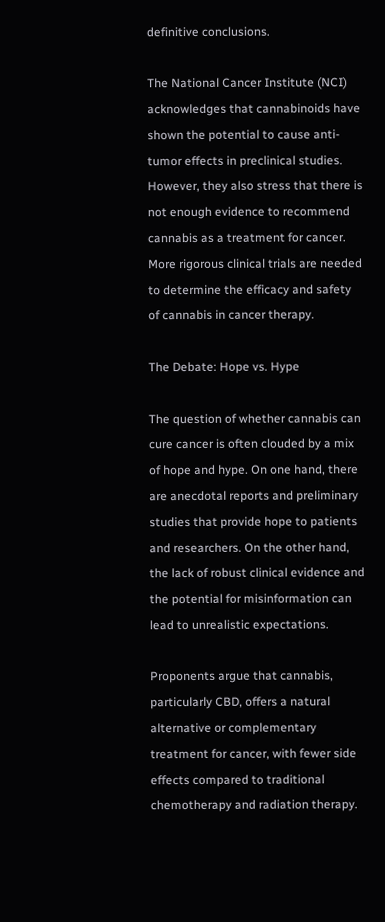definitive conclusions.

The National Cancer Institute (NCI) acknowledges that cannabinoids have shown the potential to cause anti-tumor effects in preclinical studies. However, they also stress that there is not enough evidence to recommend cannabis as a treatment for cancer. More rigorous clinical trials are needed to determine the efficacy and safety of cannabis in cancer therapy.

The Debate: Hope vs. Hype

The question of whether cannabis can cure cancer is often clouded by a mix of hope and hype. On one hand, there are anecdotal reports and preliminary studies that provide hope to patients and researchers. On the other hand, the lack of robust clinical evidence and the potential for misinformation can lead to unrealistic expectations.

Proponents argue that cannabis, particularly CBD, offers a natural alternative or complementary treatment for cancer, with fewer side effects compared to traditional chemotherapy and radiation therapy.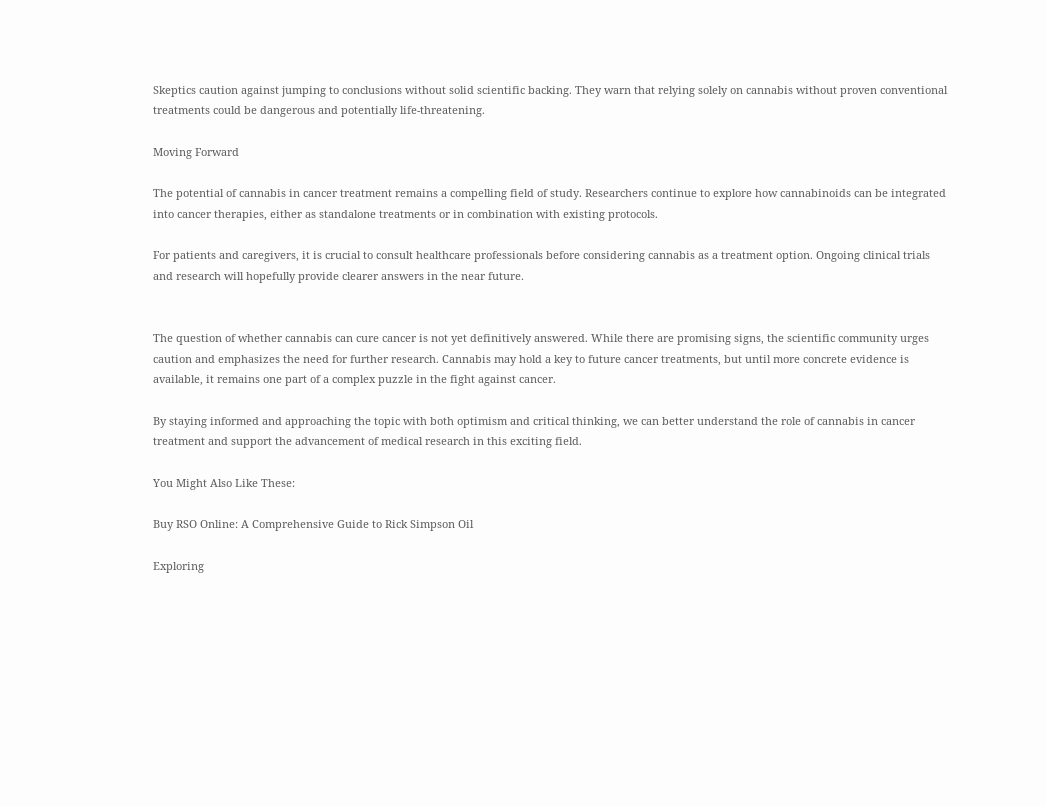Skeptics caution against jumping to conclusions without solid scientific backing. They warn that relying solely on cannabis without proven conventional treatments could be dangerous and potentially life-threatening.

Moving Forward

The potential of cannabis in cancer treatment remains a compelling field of study. Researchers continue to explore how cannabinoids can be integrated into cancer therapies, either as standalone treatments or in combination with existing protocols.

For patients and caregivers, it is crucial to consult healthcare professionals before considering cannabis as a treatment option. Ongoing clinical trials and research will hopefully provide clearer answers in the near future.


The question of whether cannabis can cure cancer is not yet definitively answered. While there are promising signs, the scientific community urges caution and emphasizes the need for further research. Cannabis may hold a key to future cancer treatments, but until more concrete evidence is available, it remains one part of a complex puzzle in the fight against cancer.

By staying informed and approaching the topic with both optimism and critical thinking, we can better understand the role of cannabis in cancer treatment and support the advancement of medical research in this exciting field.

You Might Also Like These:

Buy RSO Online: A Comprehensive Guide to Rick Simpson Oil

Exploring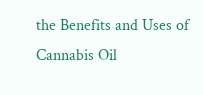the Benefits and Uses of Cannabis Oil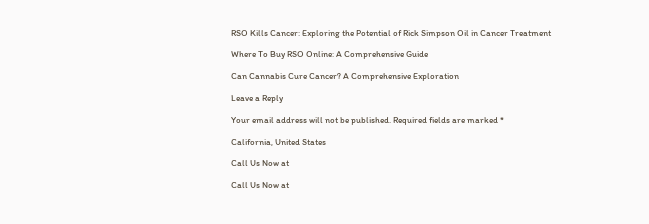RSO Kills Cancer: Exploring the Potential of Rick Simpson Oil in Cancer Treatment

Where To Buy RSO Online: A Comprehensive Guide

Can Cannabis Cure Cancer? A Comprehensive Exploration

Leave a Reply

Your email address will not be published. Required fields are marked *

California, United States

Call Us Now at

Call Us Now at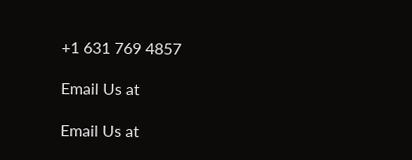+1 631 769 4857

Email Us at

Email Us at